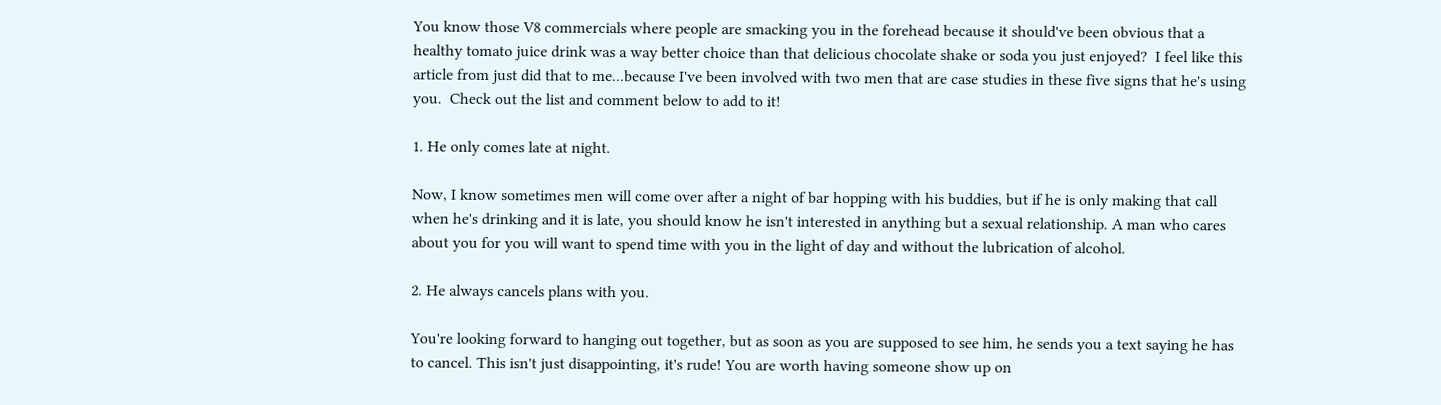You know those V8 commercials where people are smacking you in the forehead because it should've been obvious that a healthy tomato juice drink was a way better choice than that delicious chocolate shake or soda you just enjoyed?  I feel like this article from just did that to me...because I've been involved with two men that are case studies in these five signs that he's using you.  Check out the list and comment below to add to it!

1. He only comes late at night.

Now, I know sometimes men will come over after a night of bar hopping with his buddies, but if he is only making that call when he's drinking and it is late, you should know he isn't interested in anything but a sexual relationship. A man who cares about you for you will want to spend time with you in the light of day and without the lubrication of alcohol.

2. He always cancels plans with you.

You're looking forward to hanging out together, but as soon as you are supposed to see him, he sends you a text saying he has to cancel. This isn't just disappointing, it's rude! You are worth having someone show up on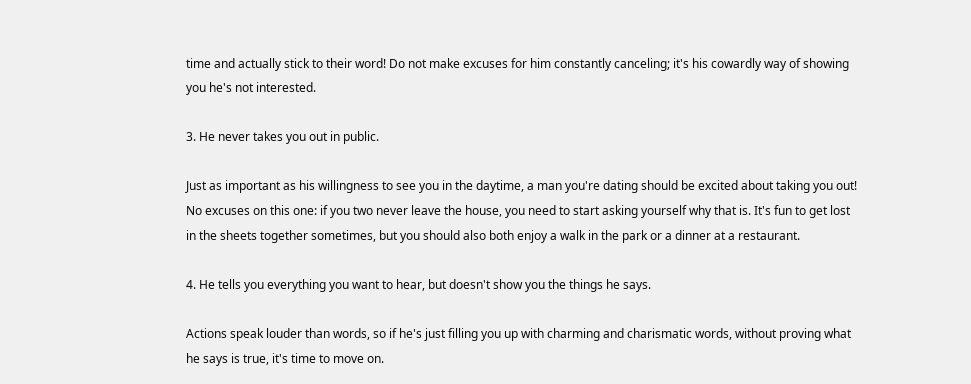time and actually stick to their word! Do not make excuses for him constantly canceling; it's his cowardly way of showing you he's not interested.

3. He never takes you out in public.

Just as important as his willingness to see you in the daytime, a man you're dating should be excited about taking you out! No excuses on this one: if you two never leave the house, you need to start asking yourself why that is. It's fun to get lost in the sheets together sometimes, but you should also both enjoy a walk in the park or a dinner at a restaurant.

4. He tells you everything you want to hear, but doesn't show you the things he says.

Actions speak louder than words, so if he's just filling you up with charming and charismatic words, without proving what he says is true, it's time to move on.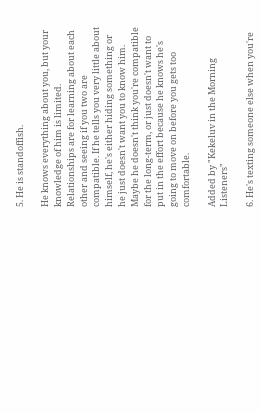5. He is standoffish.

He knows everything about you, but your knowledge of him is limited. Relationships are for learning about each other and seeing if you two are compatible. If he tells you very little about himself, he's either hiding something or he just doesn't want you to know him. Maybe he doesn't think you're compatible for the long-term, or just doesn't want to put in the effort because he knows he's going to move on before you gets too comfortable.

Added by "Kekeluv in the Morning Listeners"

6. He's texting someone else when you're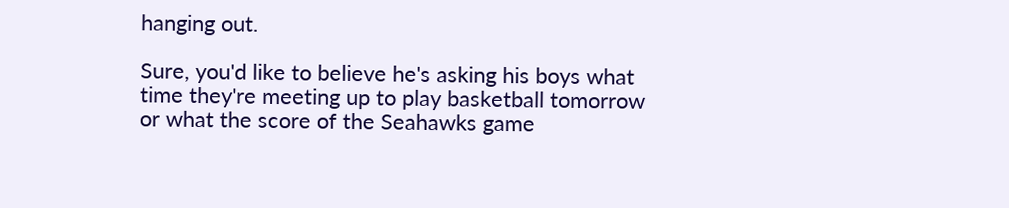hanging out.

Sure, you'd like to believe he's asking his boys what time they're meeting up to play basketball tomorrow or what the score of the Seahawks game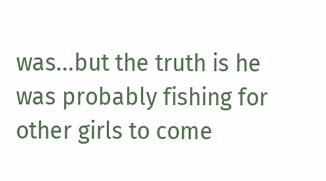was...but the truth is he was probably fishing for other girls to come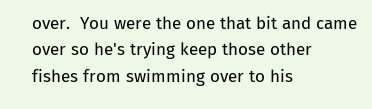over.  You were the one that bit and came over so he's trying keep those other fishes from swimming over to his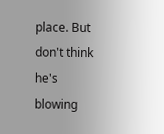place. But don't think he's blowing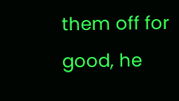them off for good, he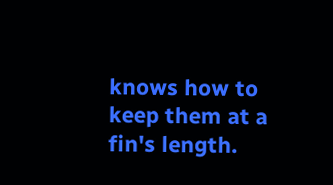knows how to keep them at a fin's length.